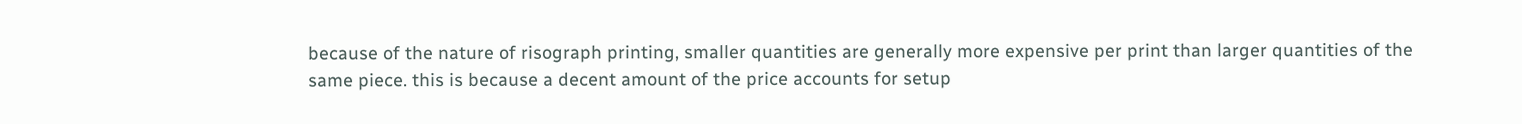because of the nature of risograph printing, smaller quantities are generally more expensive per print than larger quantities of the same piece. this is because a decent amount of the price accounts for setup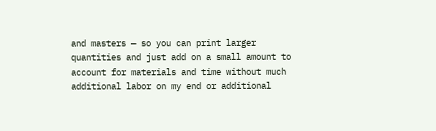and masters — so you can print larger quantities and just add on a small amount to account for materials and time without much additional labor on my end or additional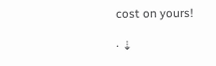cost on yours!

· ⇣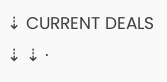⇣ CURRENT DEALS ⇣ ⇣ ·